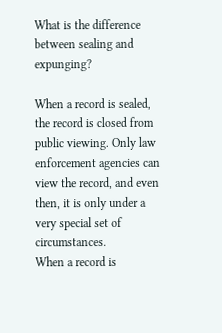What is the difference between sealing and expunging?

When a record is sealed, the record is closed from public viewing. Only law enforcement agencies can view the record, and even then, it is only under a very special set of circumstances.
When a record is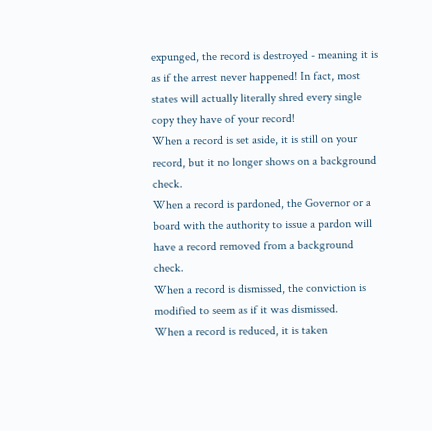expunged, the record is destroyed - meaning it is as if the arrest never happened! In fact, most states will actually literally shred every single copy they have of your record!
When a record is set aside, it is still on your record, but it no longer shows on a background check.
When a record is pardoned, the Governor or a board with the authority to issue a pardon will have a record removed from a background check.
When a record is dismissed, the conviction is modified to seem as if it was dismissed.
When a record is reduced, it is taken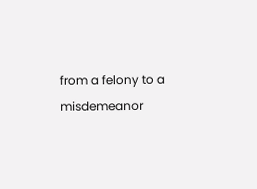from a felony to a misdemeanor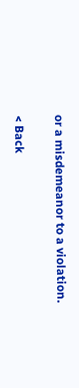or a misdemeanor to a violation.

< Back